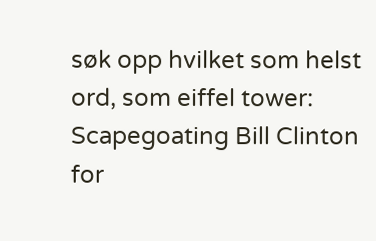søk opp hvilket som helst ord, som eiffel tower:
Scapegoating Bill Clinton for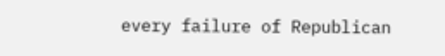every failure of Republican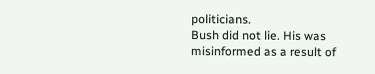politicians.
Bush did not lie. His was misinformed as a result of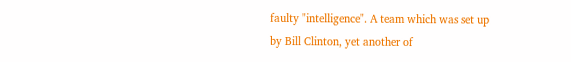faulty "intelligence". A team which was set up by Bill Clinton, yet another of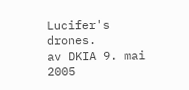Lucifer's drones.
av DKIA 9. mai 2005